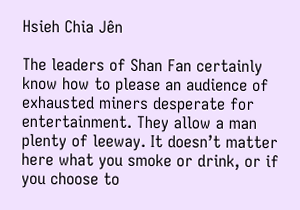Hsieh Chia Jên

The leaders of Shan Fan certainly know how to please an audience of exhausted miners desperate for entertainment. They allow a man plenty of leeway. It doesn’t matter here what you smoke or drink, or if you choose to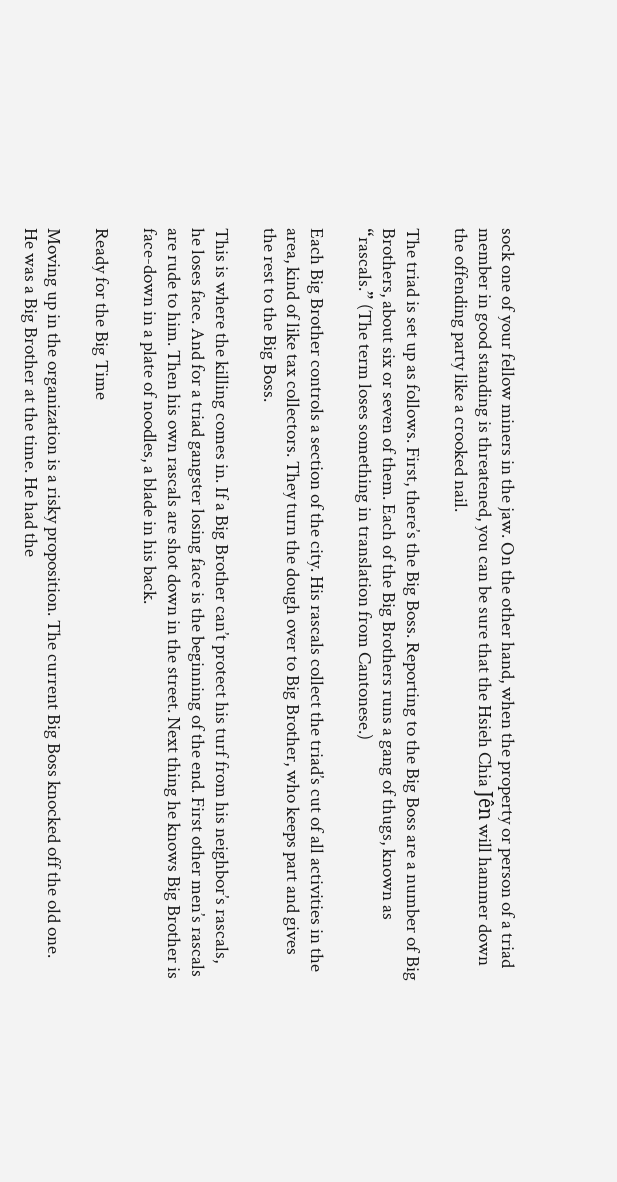sock one of your fellow miners in the jaw. On the other hand, when the property or person of a triad member in good standing is threatened, you can be sure that the Hsieh Chia Jên will hammer down the offending party like a crooked nail.

The triad is set up as follows. First, there’s the Big Boss. Reporting to the Big Boss are a number of Big Brothers, about six or seven of them. Each of the Big Brothers runs a gang of thugs, known as “rascals.” (The term loses something in translation from Cantonese.)

Each Big Brother controls a section of the city. His rascals collect the triad’s cut of all activities in the area, kind of like tax collectors. They turn the dough over to Big Brother, who keeps part and gives the rest to the Big Boss.

This is where the killing comes in. If a Big Brother can’t protect his turf from his neighbor’s rascals, he loses face. And for a triad gangster losing face is the beginning of the end. First other men’s rascals are rude to him. Then his own rascals are shot down in the street. Next thing he knows Big Brother is face-down in a plate of noodles, a blade in his back.

Ready for the Big Time

Moving up in the organization is a risky proposition. The current Big Boss knocked off the old one. He was a Big Brother at the time. He had the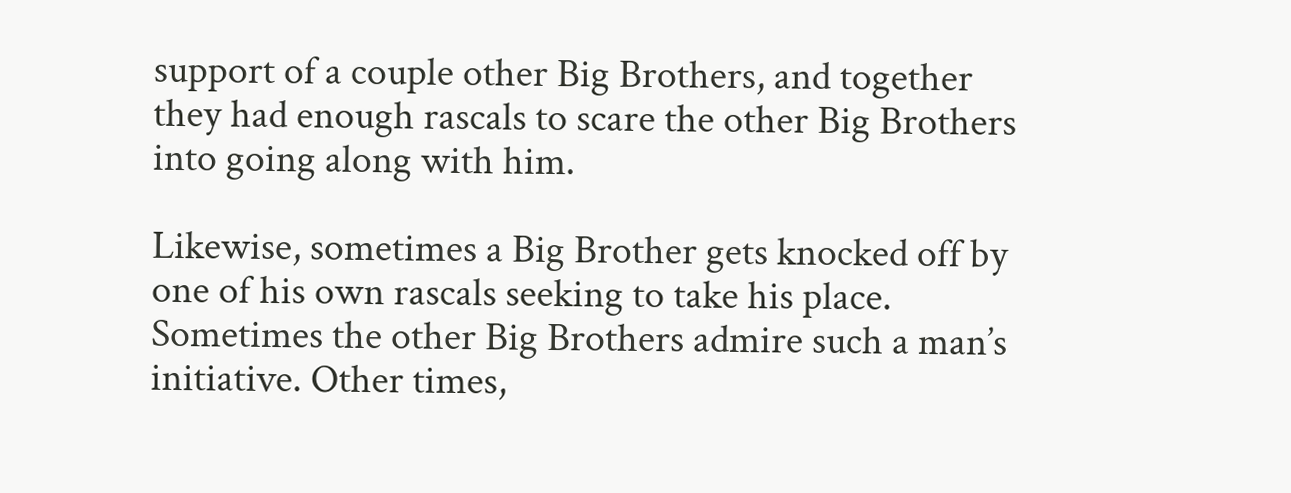support of a couple other Big Brothers, and together they had enough rascals to scare the other Big Brothers into going along with him.

Likewise, sometimes a Big Brother gets knocked off by one of his own rascals seeking to take his place. Sometimes the other Big Brothers admire such a man’s initiative. Other times,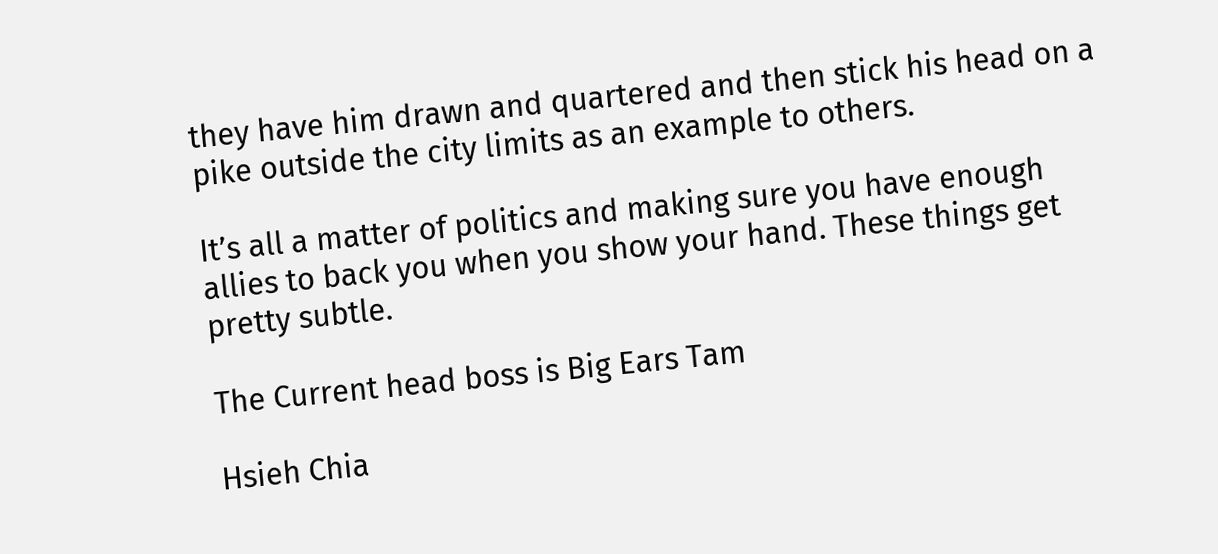they have him drawn and quartered and then stick his head on a pike outside the city limits as an example to others.

It’s all a matter of politics and making sure you have enough allies to back you when you show your hand. These things get pretty subtle.

The Current head boss is Big Ears Tam

Hsieh Chia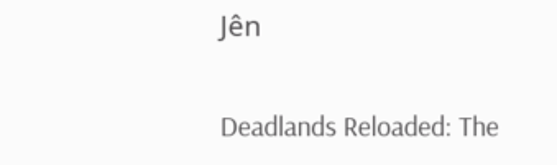Jên

Deadlands Reloaded: The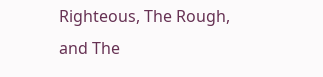Righteous, The Rough, and The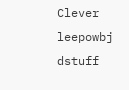Clever leepowbj dstuff